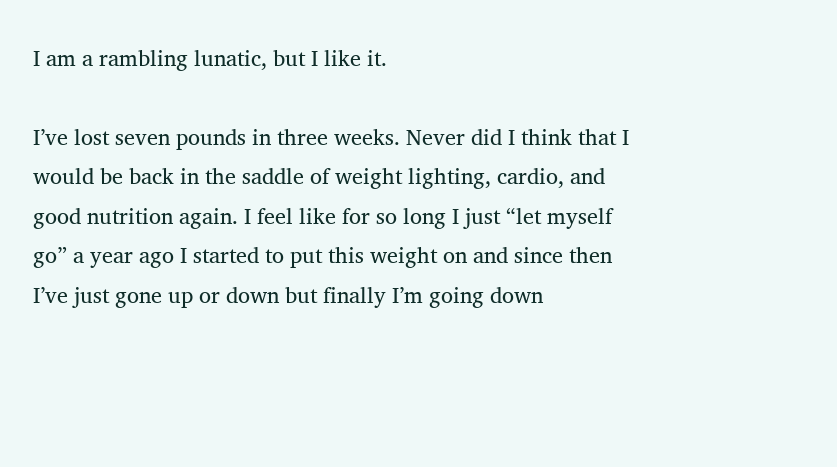I am a rambling lunatic, but I like it.

I’ve lost seven pounds in three weeks. Never did I think that I would be back in the saddle of weight lighting, cardio, and good nutrition again. I feel like for so long I just “let myself go” a year ago I started to put this weight on and since then I’ve just gone up or down but finally I’m going down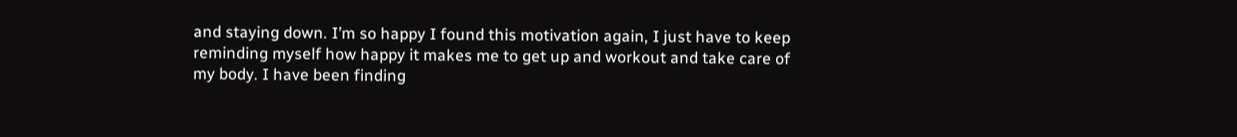and staying down. I’m so happy I found this motivation again, I just have to keep reminding myself how happy it makes me to get up and workout and take care of my body. I have been finding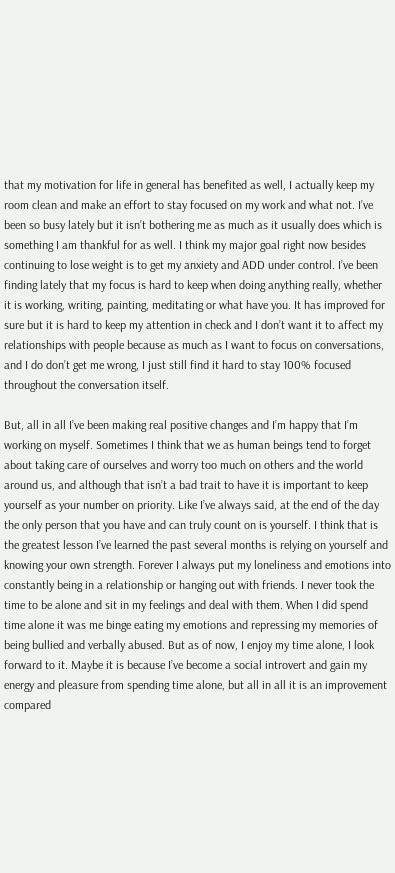that my motivation for life in general has benefited as well, I actually keep my room clean and make an effort to stay focused on my work and what not. I’ve been so busy lately but it isn’t bothering me as much as it usually does which is something I am thankful for as well. I think my major goal right now besides continuing to lose weight is to get my anxiety and ADD under control. I’ve been finding lately that my focus is hard to keep when doing anything really, whether it is working, writing, painting, meditating or what have you. It has improved for sure but it is hard to keep my attention in check and I don’t want it to affect my relationships with people because as much as I want to focus on conversations, and I do don’t get me wrong, I just still find it hard to stay 100% focused throughout the conversation itself.

But, all in all I’ve been making real positive changes and I’m happy that I’m working on myself. Sometimes I think that we as human beings tend to forget about taking care of ourselves and worry too much on others and the world around us, and although that isn’t a bad trait to have it is important to keep yourself as your number on priority. Like I’ve always said, at the end of the day the only person that you have and can truly count on is yourself. I think that is the greatest lesson I’ve learned the past several months is relying on yourself and knowing your own strength. Forever I always put my loneliness and emotions into constantly being in a relationship or hanging out with friends. I never took the time to be alone and sit in my feelings and deal with them. When I did spend time alone it was me binge eating my emotions and repressing my memories of being bullied and verbally abused. But as of now, I enjoy my time alone, I look forward to it. Maybe it is because I’ve become a social introvert and gain my energy and pleasure from spending time alone, but all in all it is an improvement compared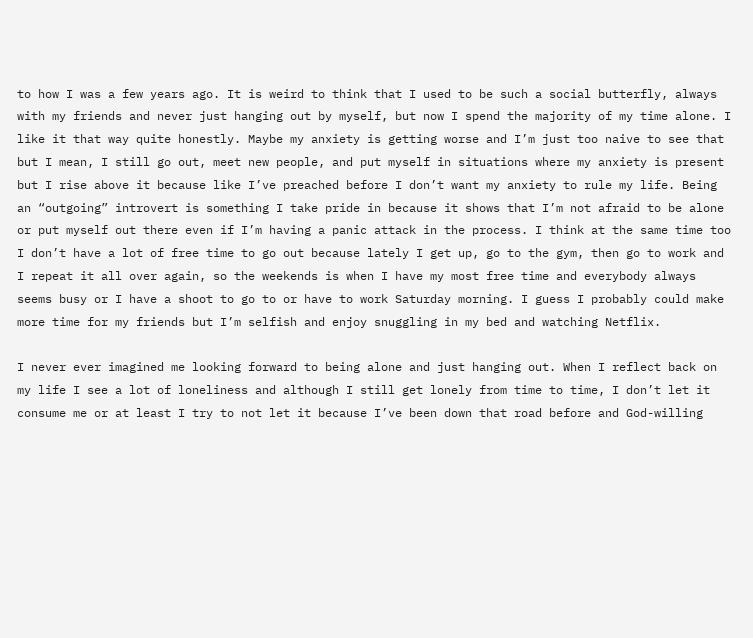to how I was a few years ago. It is weird to think that I used to be such a social butterfly, always with my friends and never just hanging out by myself, but now I spend the majority of my time alone. I like it that way quite honestly. Maybe my anxiety is getting worse and I’m just too naive to see that but I mean, I still go out, meet new people, and put myself in situations where my anxiety is present but I rise above it because like I’ve preached before I don’t want my anxiety to rule my life. Being an “outgoing” introvert is something I take pride in because it shows that I’m not afraid to be alone or put myself out there even if I’m having a panic attack in the process. I think at the same time too I don’t have a lot of free time to go out because lately I get up, go to the gym, then go to work and I repeat it all over again, so the weekends is when I have my most free time and everybody always seems busy or I have a shoot to go to or have to work Saturday morning. I guess I probably could make more time for my friends but I’m selfish and enjoy snuggling in my bed and watching Netflix.

I never ever imagined me looking forward to being alone and just hanging out. When I reflect back on my life I see a lot of loneliness and although I still get lonely from time to time, I don’t let it consume me or at least I try to not let it because I’ve been down that road before and God-willing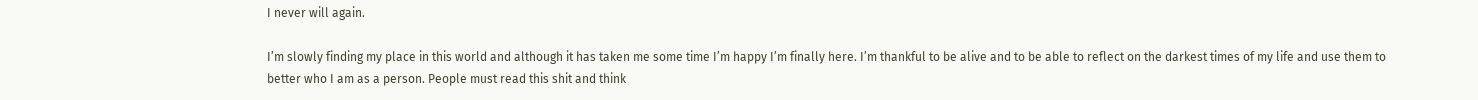I never will again.

I’m slowly finding my place in this world and although it has taken me some time I’m happy I’m finally here. I’m thankful to be alive and to be able to reflect on the darkest times of my life and use them to better who I am as a person. People must read this shit and think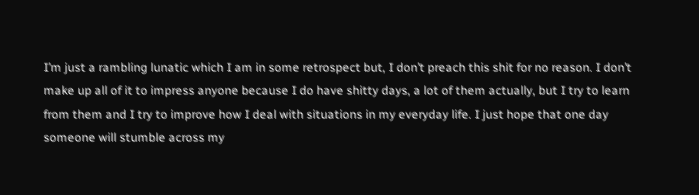I’m just a rambling lunatic which I am in some retrospect but, I don’t preach this shit for no reason. I don’t make up all of it to impress anyone because I do have shitty days, a lot of them actually, but I try to learn from them and I try to improve how I deal with situations in my everyday life. I just hope that one day someone will stumble across my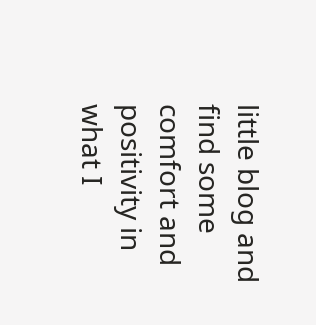little blog and find some comfort and positivity in what I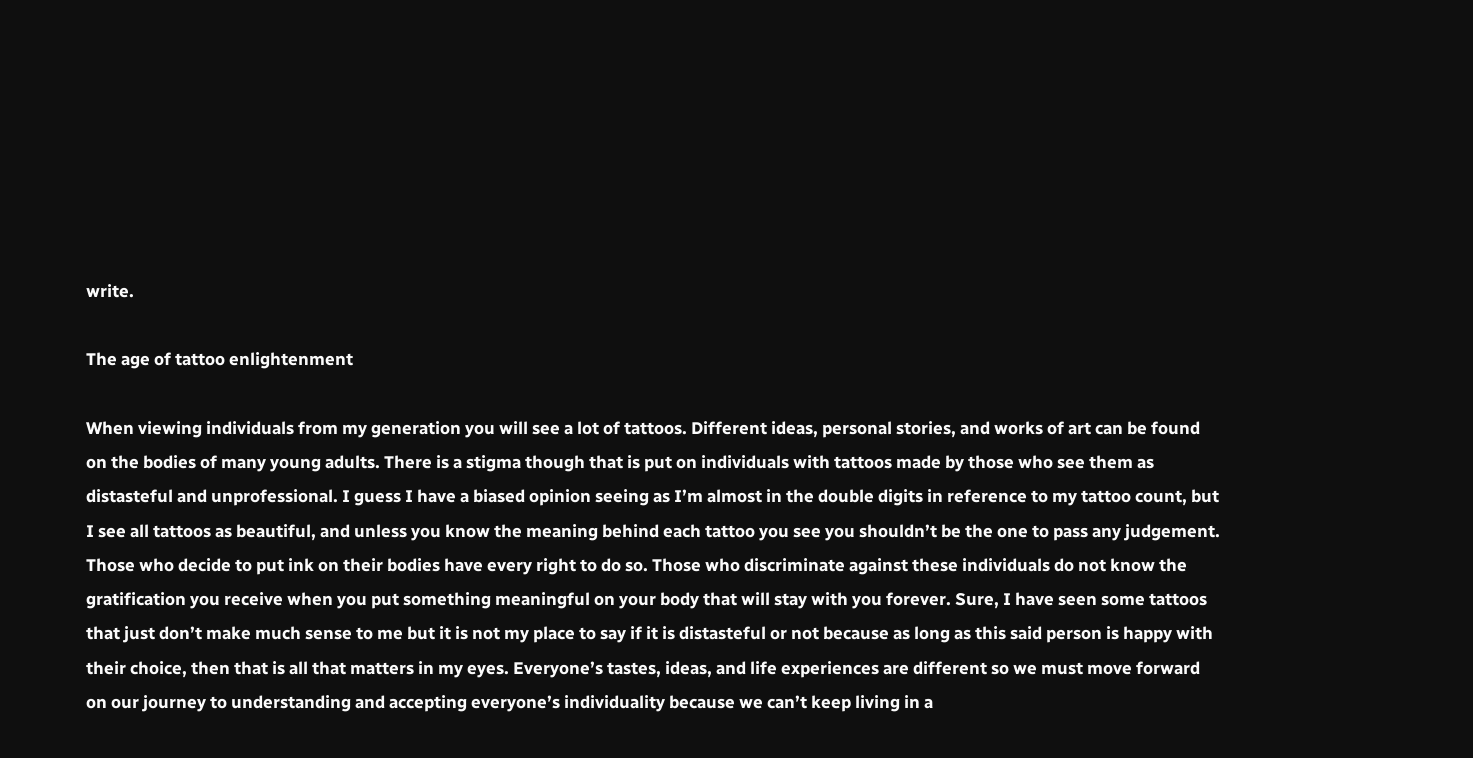write.

The age of tattoo enlightenment

When viewing individuals from my generation you will see a lot of tattoos. Different ideas, personal stories, and works of art can be found on the bodies of many young adults. There is a stigma though that is put on individuals with tattoos made by those who see them as distasteful and unprofessional. I guess I have a biased opinion seeing as I’m almost in the double digits in reference to my tattoo count, but I see all tattoos as beautiful, and unless you know the meaning behind each tattoo you see you shouldn’t be the one to pass any judgement. Those who decide to put ink on their bodies have every right to do so. Those who discriminate against these individuals do not know the gratification you receive when you put something meaningful on your body that will stay with you forever. Sure, I have seen some tattoos that just don’t make much sense to me but it is not my place to say if it is distasteful or not because as long as this said person is happy with their choice, then that is all that matters in my eyes. Everyone’s tastes, ideas, and life experiences are different so we must move forward on our journey to understanding and accepting everyone’s individuality because we can’t keep living in a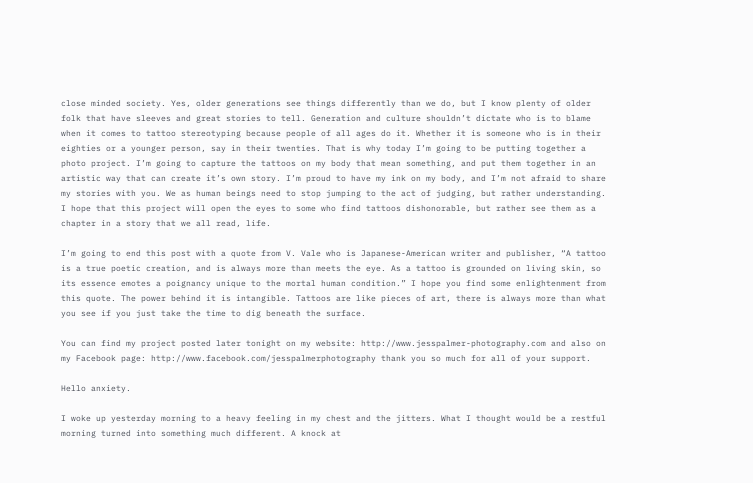close minded society. Yes, older generations see things differently than we do, but I know plenty of older folk that have sleeves and great stories to tell. Generation and culture shouldn’t dictate who is to blame when it comes to tattoo stereotyping because people of all ages do it. Whether it is someone who is in their eighties or a younger person, say in their twenties. That is why today I’m going to be putting together a photo project. I’m going to capture the tattoos on my body that mean something, and put them together in an artistic way that can create it’s own story. I’m proud to have my ink on my body, and I’m not afraid to share my stories with you. We as human beings need to stop jumping to the act of judging, but rather understanding. I hope that this project will open the eyes to some who find tattoos dishonorable, but rather see them as a chapter in a story that we all read, life.

I’m going to end this post with a quote from V. Vale who is Japanese-American writer and publisher, “A tattoo is a true poetic creation, and is always more than meets the eye. As a tattoo is grounded on living skin, so its essence emotes a poignancy unique to the mortal human condition.” I hope you find some enlightenment from this quote. The power behind it is intangible. Tattoos are like pieces of art, there is always more than what you see if you just take the time to dig beneath the surface.

You can find my project posted later tonight on my website: http://www.jesspalmer-photography.com and also on my Facebook page: http://www.facebook.com/jesspalmerphotography thank you so much for all of your support.

Hello anxiety.

I woke up yesterday morning to a heavy feeling in my chest and the jitters. What I thought would be a restful morning turned into something much different. A knock at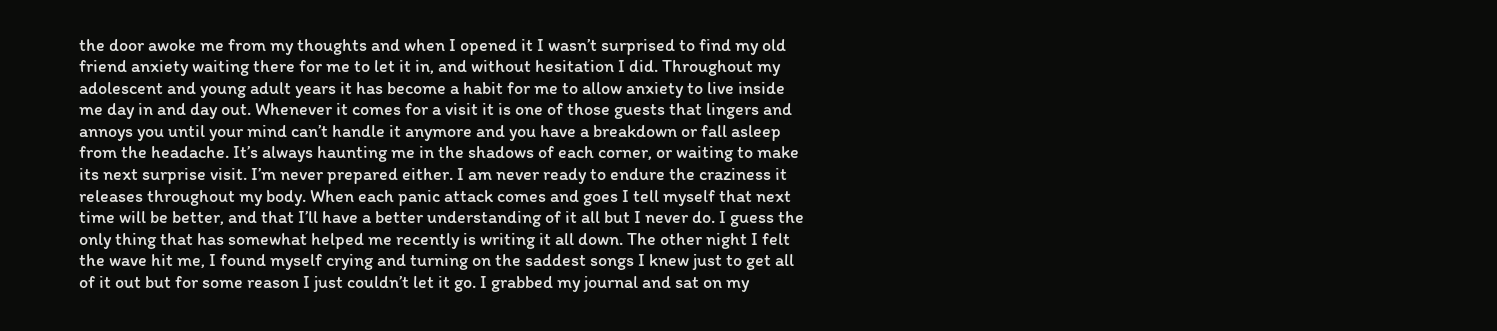the door awoke me from my thoughts and when I opened it I wasn’t surprised to find my old friend anxiety waiting there for me to let it in, and without hesitation I did. Throughout my adolescent and young adult years it has become a habit for me to allow anxiety to live inside me day in and day out. Whenever it comes for a visit it is one of those guests that lingers and annoys you until your mind can’t handle it anymore and you have a breakdown or fall asleep from the headache. It’s always haunting me in the shadows of each corner, or waiting to make its next surprise visit. I’m never prepared either. I am never ready to endure the craziness it releases throughout my body. When each panic attack comes and goes I tell myself that next time will be better, and that I’ll have a better understanding of it all but I never do. I guess the only thing that has somewhat helped me recently is writing it all down. The other night I felt the wave hit me, I found myself crying and turning on the saddest songs I knew just to get all of it out but for some reason I just couldn’t let it go. I grabbed my journal and sat on my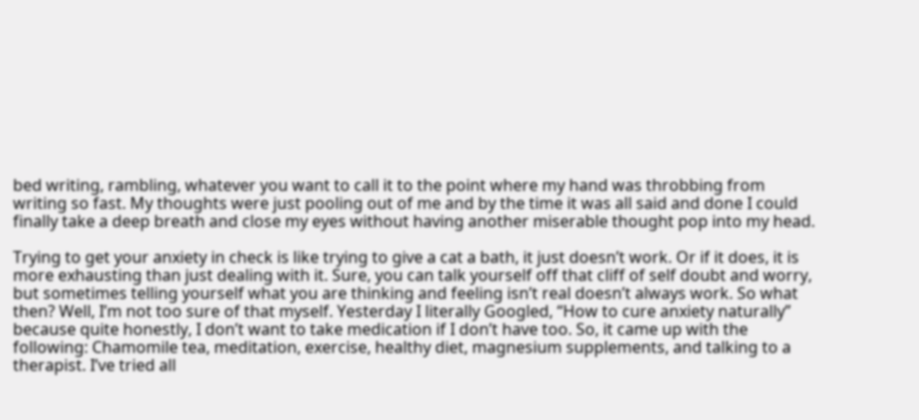bed writing, rambling, whatever you want to call it to the point where my hand was throbbing from writing so fast. My thoughts were just pooling out of me and by the time it was all said and done I could finally take a deep breath and close my eyes without having another miserable thought pop into my head.

Trying to get your anxiety in check is like trying to give a cat a bath, it just doesn’t work. Or if it does, it is more exhausting than just dealing with it. Sure, you can talk yourself off that cliff of self doubt and worry, but sometimes telling yourself what you are thinking and feeling isn’t real doesn’t always work. So what then? Well, I’m not too sure of that myself. Yesterday I literally Googled, “How to cure anxiety naturally” because quite honestly, I don’t want to take medication if I don’t have too. So, it came up with the following: Chamomile tea, meditation, exercise, healthy diet, magnesium supplements, and talking to a therapist. I’ve tried all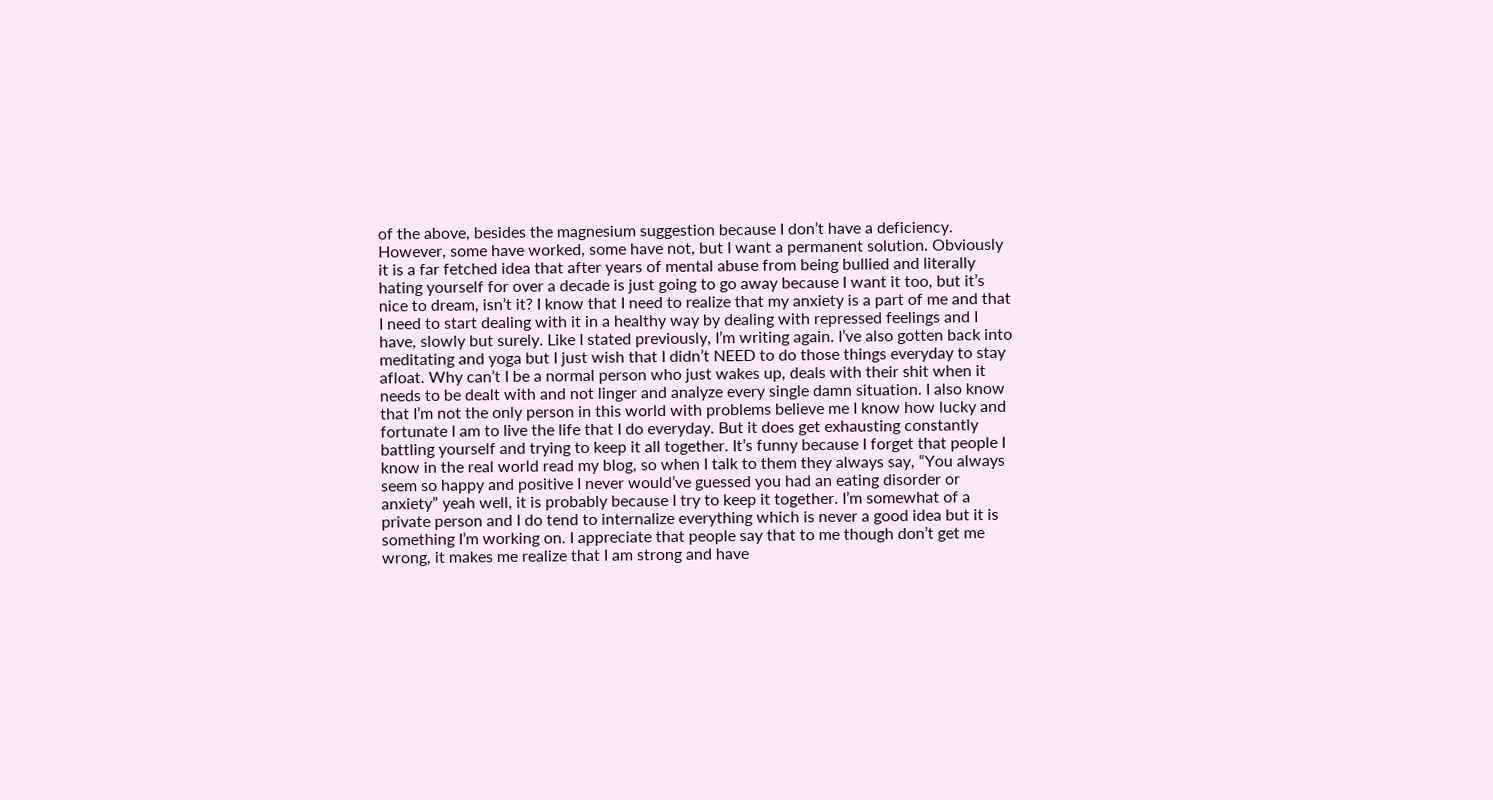of the above, besides the magnesium suggestion because I don’t have a deficiency. However, some have worked, some have not, but I want a permanent solution. Obviously it is a far fetched idea that after years of mental abuse from being bullied and literally hating yourself for over a decade is just going to go away because I want it too, but it’s nice to dream, isn’t it? I know that I need to realize that my anxiety is a part of me and that I need to start dealing with it in a healthy way by dealing with repressed feelings and I have, slowly but surely. Like I stated previously, I’m writing again. I’ve also gotten back into meditating and yoga but I just wish that I didn’t NEED to do those things everyday to stay afloat. Why can’t I be a normal person who just wakes up, deals with their shit when it needs to be dealt with and not linger and analyze every single damn situation. I also know that I’m not the only person in this world with problems believe me I know how lucky and fortunate I am to live the life that I do everyday. But it does get exhausting constantly battling yourself and trying to keep it all together. It’s funny because I forget that people I know in the real world read my blog, so when I talk to them they always say, “You always seem so happy and positive I never would’ve guessed you had an eating disorder or anxiety” yeah well, it is probably because I try to keep it together. I’m somewhat of a private person and I do tend to internalize everything which is never a good idea but it is something I’m working on. I appreciate that people say that to me though don’t get me wrong, it makes me realize that I am strong and have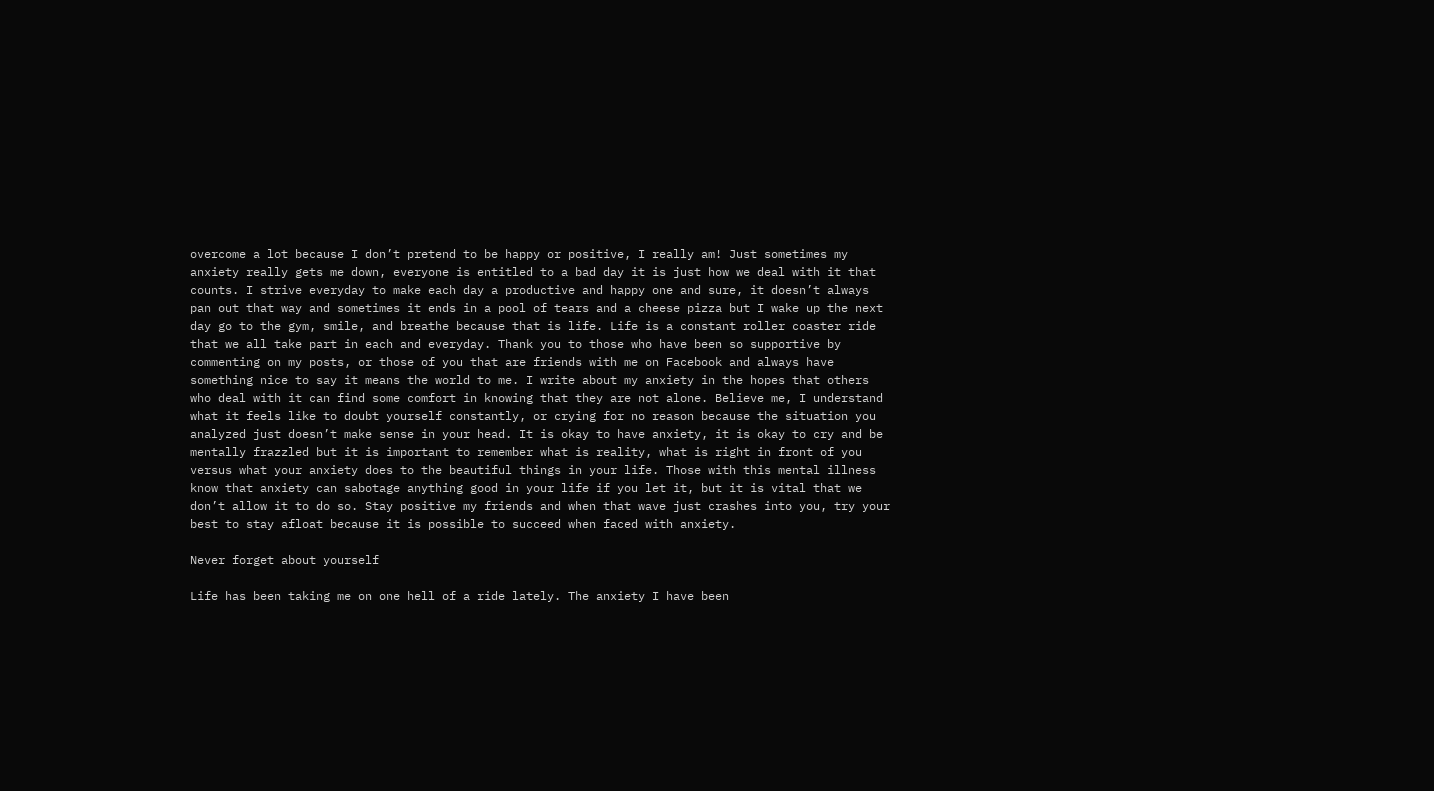overcome a lot because I don’t pretend to be happy or positive, I really am! Just sometimes my anxiety really gets me down, everyone is entitled to a bad day it is just how we deal with it that counts. I strive everyday to make each day a productive and happy one and sure, it doesn’t always pan out that way and sometimes it ends in a pool of tears and a cheese pizza but I wake up the next day go to the gym, smile, and breathe because that is life. Life is a constant roller coaster ride that we all take part in each and everyday. Thank you to those who have been so supportive by commenting on my posts, or those of you that are friends with me on Facebook and always have something nice to say it means the world to me. I write about my anxiety in the hopes that others who deal with it can find some comfort in knowing that they are not alone. Believe me, I understand what it feels like to doubt yourself constantly, or crying for no reason because the situation you analyzed just doesn’t make sense in your head. It is okay to have anxiety, it is okay to cry and be mentally frazzled but it is important to remember what is reality, what is right in front of you versus what your anxiety does to the beautiful things in your life. Those with this mental illness know that anxiety can sabotage anything good in your life if you let it, but it is vital that we don’t allow it to do so. Stay positive my friends and when that wave just crashes into you, try your best to stay afloat because it is possible to succeed when faced with anxiety.

Never forget about yourself

Life has been taking me on one hell of a ride lately. The anxiety I have been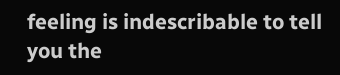feeling is indescribable to tell you the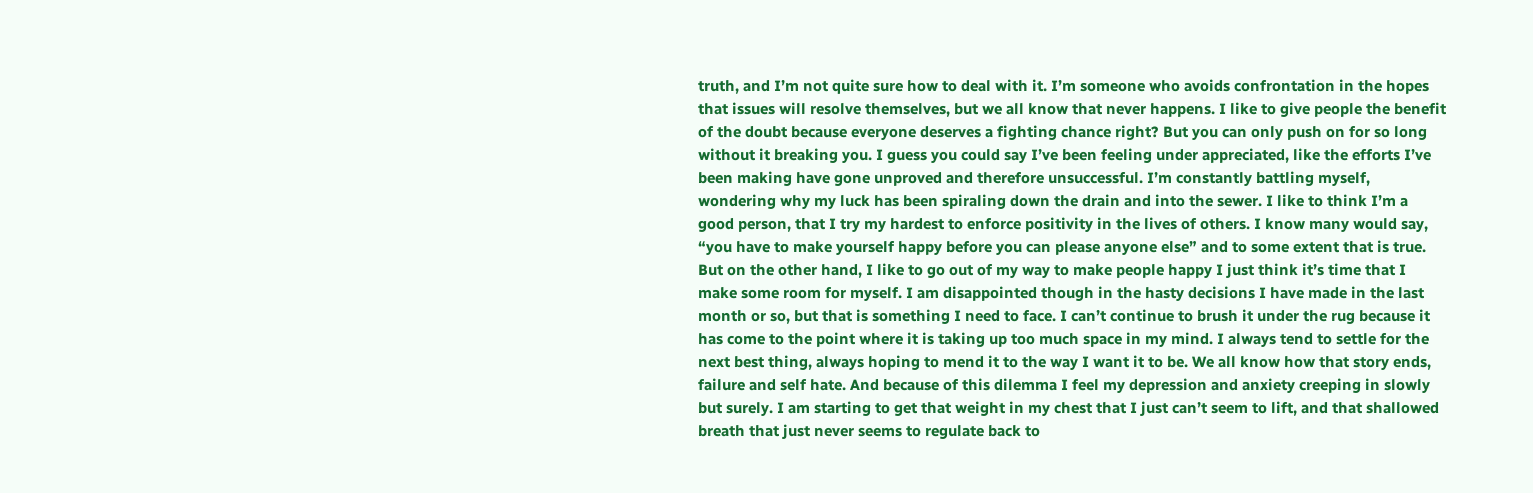truth, and I’m not quite sure how to deal with it. I’m someone who avoids confrontation in the hopes that issues will resolve themselves, but we all know that never happens. I like to give people the benefit of the doubt because everyone deserves a fighting chance right? But you can only push on for so long without it breaking you. I guess you could say I’ve been feeling under appreciated, like the efforts I’ve been making have gone unproved and therefore unsuccessful. I’m constantly battling myself, wondering why my luck has been spiraling down the drain and into the sewer. I like to think I’m a good person, that I try my hardest to enforce positivity in the lives of others. I know many would say, “you have to make yourself happy before you can please anyone else” and to some extent that is true. But on the other hand, I like to go out of my way to make people happy I just think it’s time that I make some room for myself. I am disappointed though in the hasty decisions I have made in the last month or so, but that is something I need to face. I can’t continue to brush it under the rug because it has come to the point where it is taking up too much space in my mind. I always tend to settle for the next best thing, always hoping to mend it to the way I want it to be. We all know how that story ends, failure and self hate. And because of this dilemma I feel my depression and anxiety creeping in slowly but surely. I am starting to get that weight in my chest that I just can’t seem to lift, and that shallowed breath that just never seems to regulate back to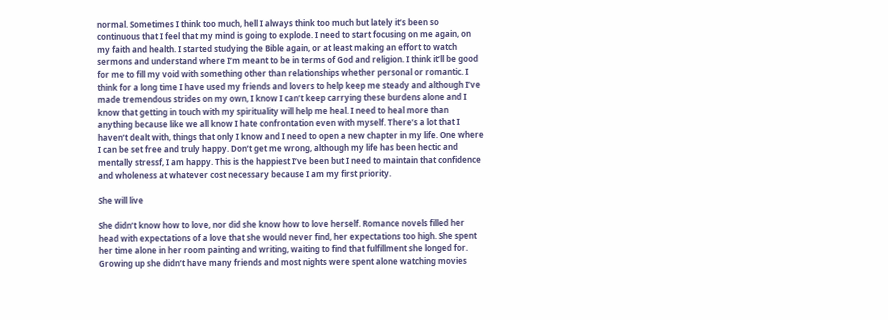normal. Sometimes I think too much, hell I always think too much but lately it’s been so continuous that I feel that my mind is going to explode. I need to start focusing on me again, on my faith and health. I started studying the Bible again, or at least making an effort to watch sermons and understand where I’m meant to be in terms of God and religion. I think it’ll be good for me to fill my void with something other than relationships whether personal or romantic. I think for a long time I have used my friends and lovers to help keep me steady and although I’ve made tremendous strides on my own, I know I can’t keep carrying these burdens alone and I know that getting in touch with my spirituality will help me heal. I need to heal more than anything because like we all know I hate confrontation even with myself. There’s a lot that I haven’t dealt with, things that only I know and I need to open a new chapter in my life. One where I can be set free and truly happy. Don’t get me wrong, although my life has been hectic and mentally stressf, I am happy. This is the happiest I’ve been but I need to maintain that confidence and wholeness at whatever cost necessary because I am my first priority.

She will live

She didn’t know how to love, nor did she know how to love herself. Romance novels filled her head with expectations of a love that she would never find, her expectations too high. She spent her time alone in her room painting and writing, waiting to find that fulfillment she longed for. Growing up she didn’t have many friends and most nights were spent alone watching movies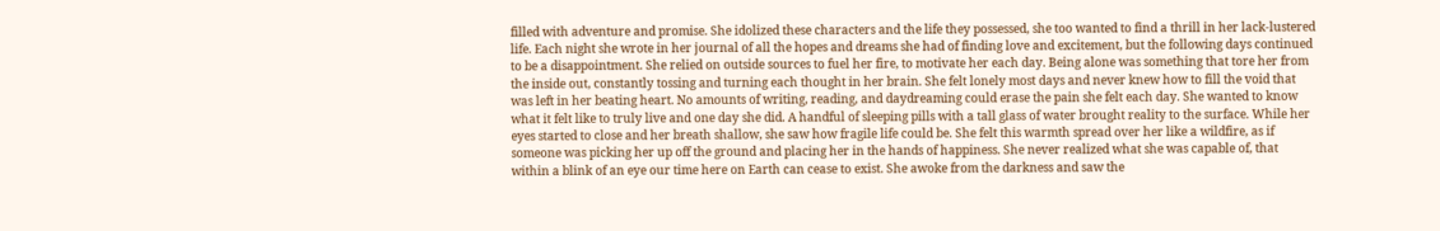filled with adventure and promise. She idolized these characters and the life they possessed, she too wanted to find a thrill in her lack-lustered life. Each night she wrote in her journal of all the hopes and dreams she had of finding love and excitement, but the following days continued to be a disappointment. She relied on outside sources to fuel her fire, to motivate her each day. Being alone was something that tore her from the inside out, constantly tossing and turning each thought in her brain. She felt lonely most days and never knew how to fill the void that was left in her beating heart. No amounts of writing, reading, and daydreaming could erase the pain she felt each day. She wanted to know what it felt like to truly live and one day she did. A handful of sleeping pills with a tall glass of water brought reality to the surface. While her eyes started to close and her breath shallow, she saw how fragile life could be. She felt this warmth spread over her like a wildfire, as if someone was picking her up off the ground and placing her in the hands of happiness. She never realized what she was capable of, that within a blink of an eye our time here on Earth can cease to exist. She awoke from the darkness and saw the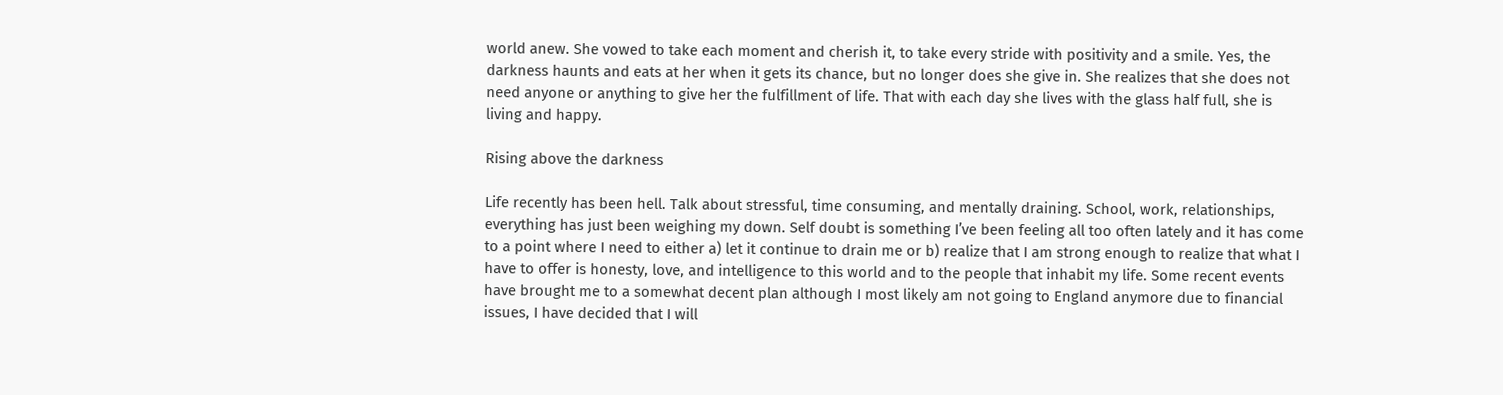world anew. She vowed to take each moment and cherish it, to take every stride with positivity and a smile. Yes, the darkness haunts and eats at her when it gets its chance, but no longer does she give in. She realizes that she does not need anyone or anything to give her the fulfillment of life. That with each day she lives with the glass half full, she is living and happy.

Rising above the darkness

Life recently has been hell. Talk about stressful, time consuming, and mentally draining. School, work, relationships, everything has just been weighing my down. Self doubt is something I’ve been feeling all too often lately and it has come to a point where I need to either a) let it continue to drain me or b) realize that I am strong enough to realize that what I have to offer is honesty, love, and intelligence to this world and to the people that inhabit my life. Some recent events have brought me to a somewhat decent plan although I most likely am not going to England anymore due to financial issues, I have decided that I will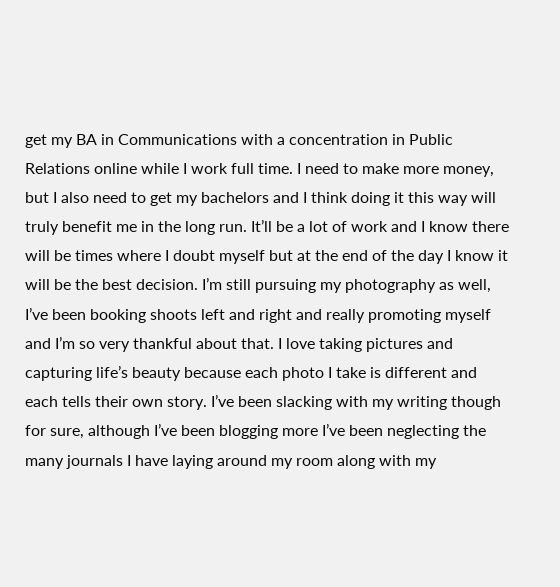get my BA in Communications with a concentration in Public Relations online while I work full time. I need to make more money, but I also need to get my bachelors and I think doing it this way will truly benefit me in the long run. It’ll be a lot of work and I know there will be times where I doubt myself but at the end of the day I know it will be the best decision. I’m still pursuing my photography as well, I’ve been booking shoots left and right and really promoting myself and I’m so very thankful about that. I love taking pictures and capturing life’s beauty because each photo I take is different and each tells their own story. I’ve been slacking with my writing though for sure, although I’ve been blogging more I’ve been neglecting the many journals I have laying around my room along with my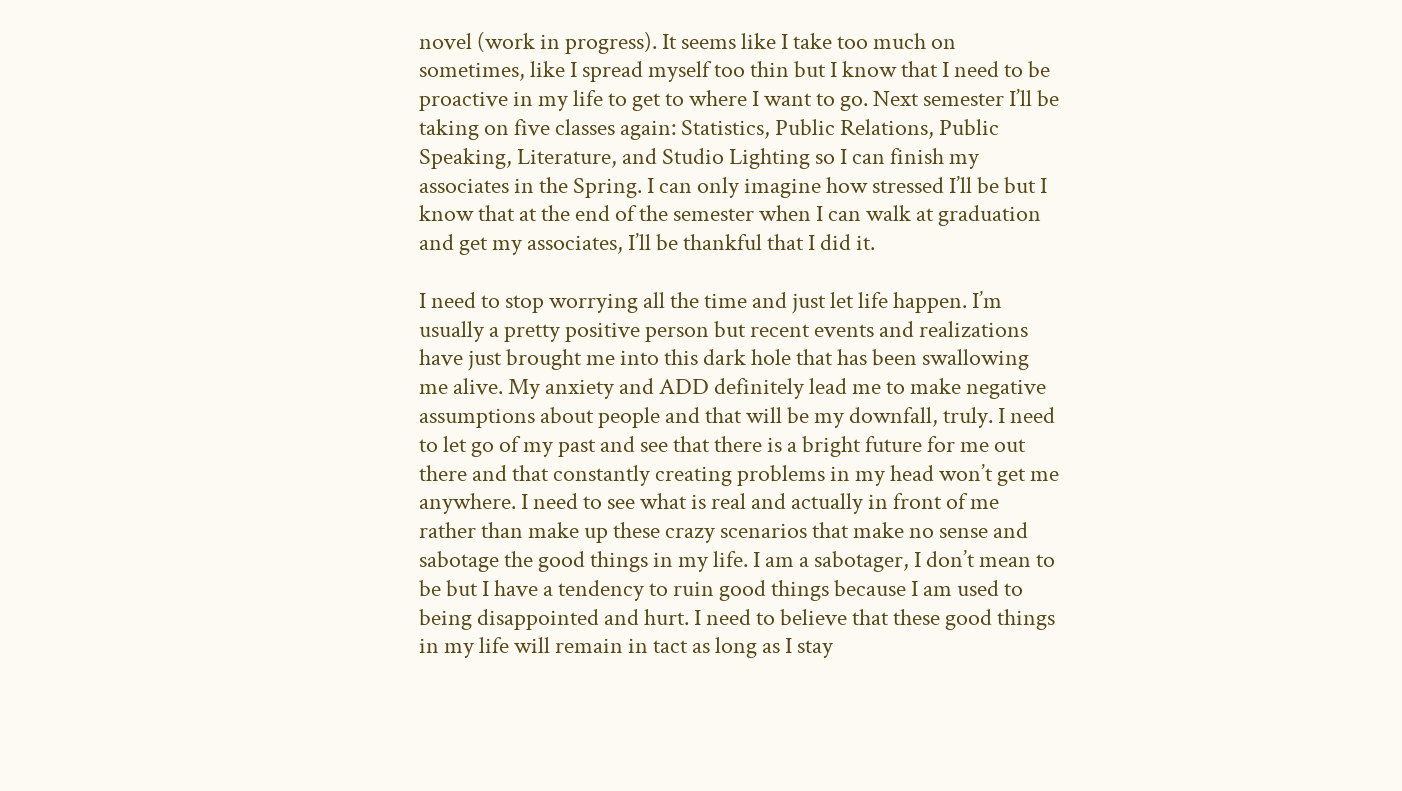novel (work in progress). It seems like I take too much on sometimes, like I spread myself too thin but I know that I need to be proactive in my life to get to where I want to go. Next semester I’ll be taking on five classes again: Statistics, Public Relations, Public Speaking, Literature, and Studio Lighting so I can finish my associates in the Spring. I can only imagine how stressed I’ll be but I know that at the end of the semester when I can walk at graduation and get my associates, I’ll be thankful that I did it.

I need to stop worrying all the time and just let life happen. I’m usually a pretty positive person but recent events and realizations have just brought me into this dark hole that has been swallowing me alive. My anxiety and ADD definitely lead me to make negative assumptions about people and that will be my downfall, truly. I need to let go of my past and see that there is a bright future for me out there and that constantly creating problems in my head won’t get me anywhere. I need to see what is real and actually in front of me rather than make up these crazy scenarios that make no sense and sabotage the good things in my life. I am a sabotager, I don’t mean to be but I have a tendency to ruin good things because I am used to being disappointed and hurt. I need to believe that these good things in my life will remain in tact as long as I stay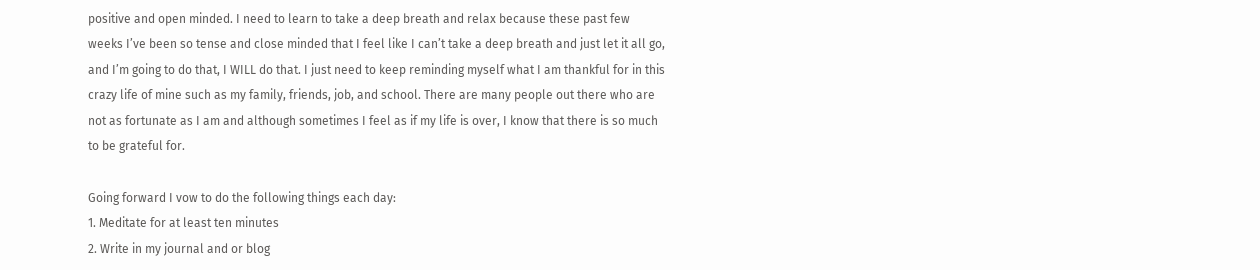positive and open minded. I need to learn to take a deep breath and relax because these past few weeks I’ve been so tense and close minded that I feel like I can’t take a deep breath and just let it all go, and I’m going to do that, I WILL do that. I just need to keep reminding myself what I am thankful for in this crazy life of mine such as my family, friends, job, and school. There are many people out there who are not as fortunate as I am and although sometimes I feel as if my life is over, I know that there is so much to be grateful for.

Going forward I vow to do the following things each day:
1. Meditate for at least ten minutes
2. Write in my journal and or blog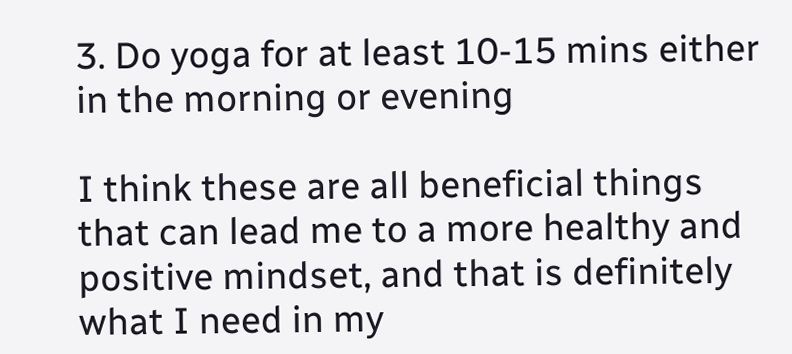3. Do yoga for at least 10-15 mins either in the morning or evening

I think these are all beneficial things that can lead me to a more healthy and positive mindset, and that is definitely what I need in my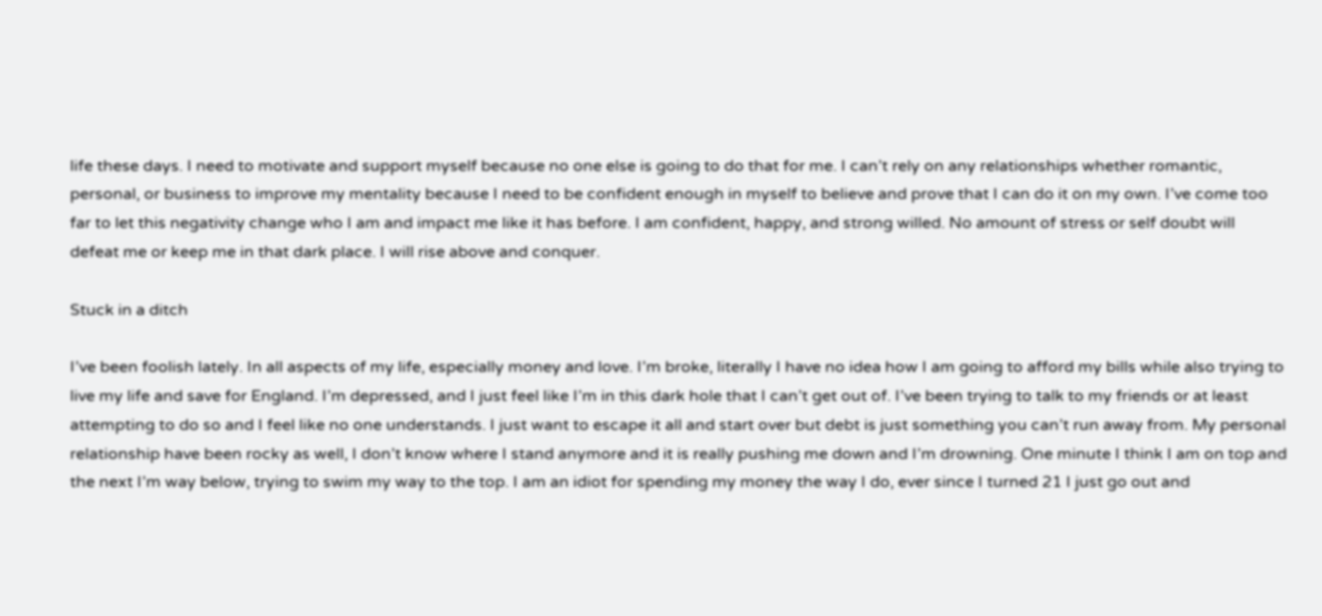life these days. I need to motivate and support myself because no one else is going to do that for me. I can’t rely on any relationships whether romantic, personal, or business to improve my mentality because I need to be confident enough in myself to believe and prove that I can do it on my own. I’ve come too far to let this negativity change who I am and impact me like it has before. I am confident, happy, and strong willed. No amount of stress or self doubt will defeat me or keep me in that dark place. I will rise above and conquer.

Stuck in a ditch

I’ve been foolish lately. In all aspects of my life, especially money and love. I’m broke, literally I have no idea how I am going to afford my bills while also trying to live my life and save for England. I’m depressed, and I just feel like I’m in this dark hole that I can’t get out of. I’ve been trying to talk to my friends or at least attempting to do so and I feel like no one understands. I just want to escape it all and start over but debt is just something you can’t run away from. My personal relationship have been rocky as well, I don’t know where I stand anymore and it is really pushing me down and I’m drowning. One minute I think I am on top and the next I’m way below, trying to swim my way to the top. I am an idiot for spending my money the way I do, ever since I turned 21 I just go out and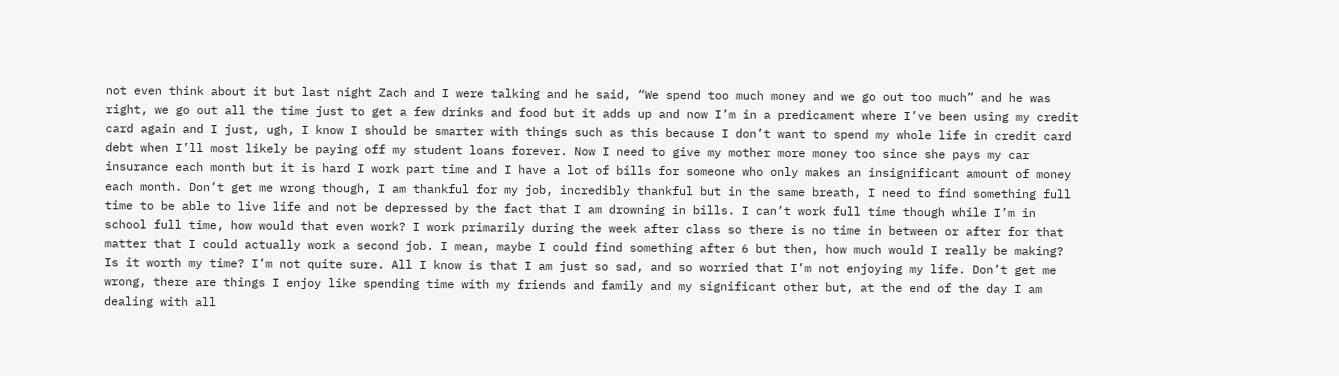not even think about it but last night Zach and I were talking and he said, “We spend too much money and we go out too much” and he was right, we go out all the time just to get a few drinks and food but it adds up and now I’m in a predicament where I’ve been using my credit card again and I just, ugh, I know I should be smarter with things such as this because I don’t want to spend my whole life in credit card debt when I’ll most likely be paying off my student loans forever. Now I need to give my mother more money too since she pays my car insurance each month but it is hard I work part time and I have a lot of bills for someone who only makes an insignificant amount of money each month. Don’t get me wrong though, I am thankful for my job, incredibly thankful but in the same breath, I need to find something full time to be able to live life and not be depressed by the fact that I am drowning in bills. I can’t work full time though while I’m in school full time, how would that even work? I work primarily during the week after class so there is no time in between or after for that matter that I could actually work a second job. I mean, maybe I could find something after 6 but then, how much would I really be making? Is it worth my time? I’m not quite sure. All I know is that I am just so sad, and so worried that I’m not enjoying my life. Don’t get me wrong, there are things I enjoy like spending time with my friends and family and my significant other but, at the end of the day I am dealing with all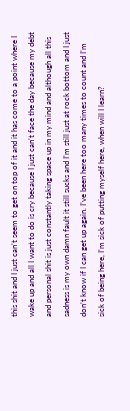this shit and I just can’t seem to get on top of it and it has come to a point where I wake up and all I want to do is cry because I just can’t face the day because my debt and personal shit is just constantly taking space up in my mind and although all this sadness is my own damn fault it still sucks and I’m still just at rock bottom and I just don’t know if I can get up again. I’ve been here too many times to count and I’m sick of being here, I’m sick of putting myself here, when will I learn?